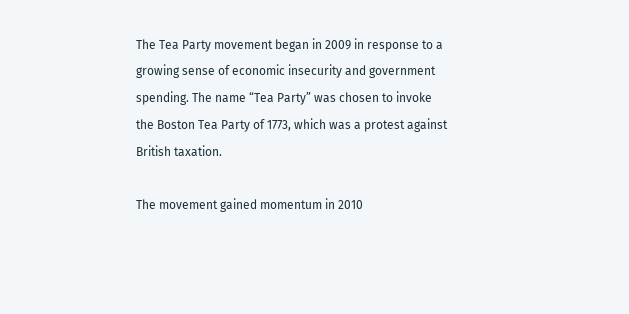The Tea Party movement began in 2009 in response to a growing sense of economic insecurity and government spending. The name “Tea Party” was chosen to invoke the Boston Tea Party of 1773, which was a protest against British taxation.

The movement gained momentum in 2010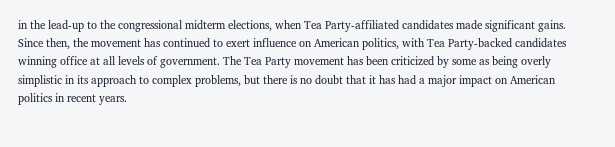in the lead-up to the congressional midterm elections, when Tea Party-affiliated candidates made significant gains. Since then, the movement has continued to exert influence on American politics, with Tea Party-backed candidates winning office at all levels of government. The Tea Party movement has been criticized by some as being overly simplistic in its approach to complex problems, but there is no doubt that it has had a major impact on American politics in recent years.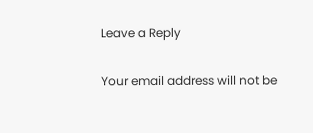Leave a Reply

Your email address will not be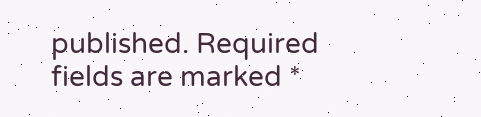published. Required fields are marked *